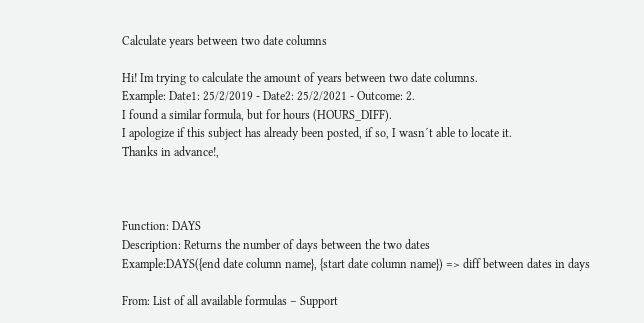Calculate years between two date columns

Hi! Im trying to calculate the amount of years between two date columns.
Example: Date1: 25/2/2019 - Date2: 25/2/2021 - Outcome: 2.
I found a similar formula, but for hours (HOURS_DIFF).
I apologize if this subject has already been posted, if so, I wasn´t able to locate it.
Thanks in advance!,



Function: DAYS
Description: Returns the number of days between the two dates
Example:DAYS({end date column name}, {start date column name}) => diff between dates in days

From: List of all available formulas – Support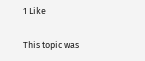1 Like

This topic was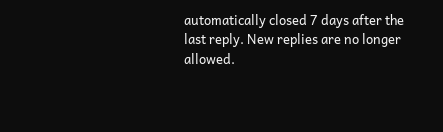automatically closed 7 days after the last reply. New replies are no longer allowed.